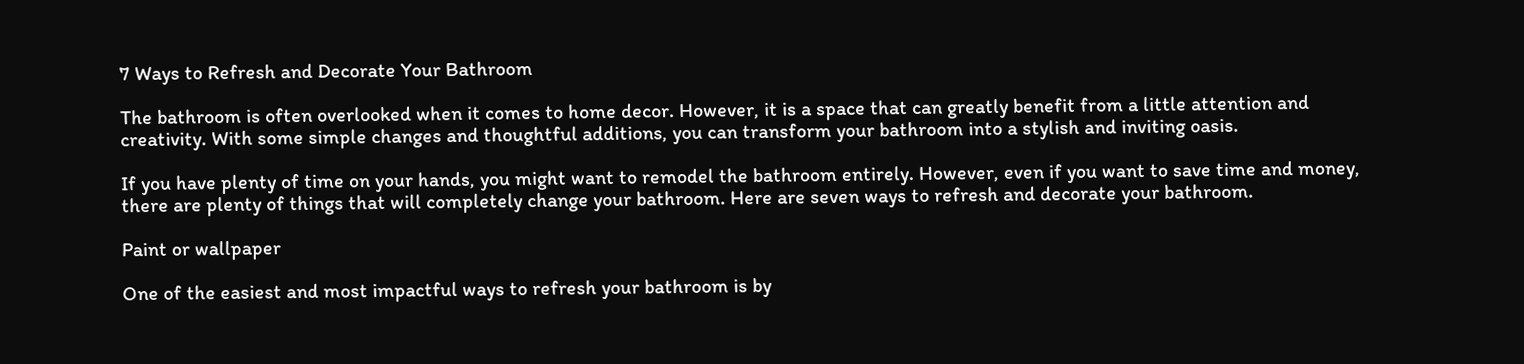7 Ways to Refresh and Decorate Your Bathroom

The bathroom is often overlooked when it comes to home decor. However, it is a space that can greatly benefit from a little attention and creativity. With some simple changes and thoughtful additions, you can transform your bathroom into a stylish and inviting oasis.

If you have plenty of time on your hands, you might want to remodel the bathroom entirely. However, even if you want to save time and money, there are plenty of things that will completely change your bathroom. Here are seven ways to refresh and decorate your bathroom.

Paint or wallpaper

One of the easiest and most impactful ways to refresh your bathroom is by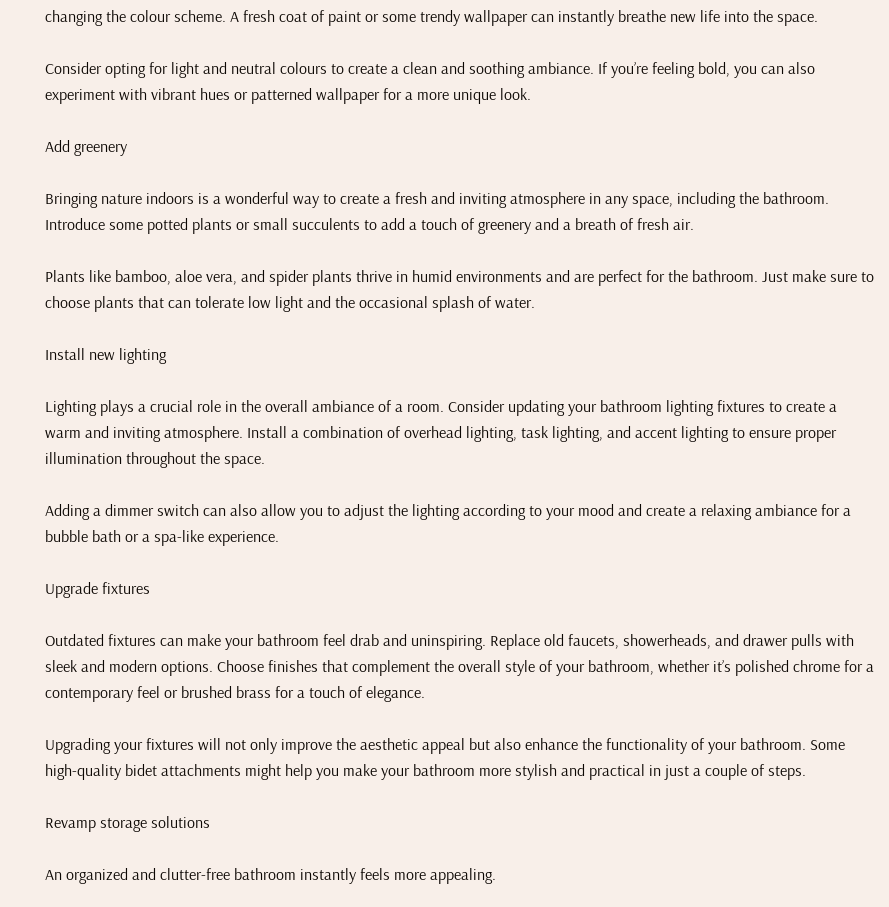changing the colour scheme. A fresh coat of paint or some trendy wallpaper can instantly breathe new life into the space.

Consider opting for light and neutral colours to create a clean and soothing ambiance. If you’re feeling bold, you can also experiment with vibrant hues or patterned wallpaper for a more unique look.

Add greenery

Bringing nature indoors is a wonderful way to create a fresh and inviting atmosphere in any space, including the bathroom. Introduce some potted plants or small succulents to add a touch of greenery and a breath of fresh air.

Plants like bamboo, aloe vera, and spider plants thrive in humid environments and are perfect for the bathroom. Just make sure to choose plants that can tolerate low light and the occasional splash of water.

Install new lighting

Lighting plays a crucial role in the overall ambiance of a room. Consider updating your bathroom lighting fixtures to create a warm and inviting atmosphere. Install a combination of overhead lighting, task lighting, and accent lighting to ensure proper illumination throughout the space.

Adding a dimmer switch can also allow you to adjust the lighting according to your mood and create a relaxing ambiance for a bubble bath or a spa-like experience.

Upgrade fixtures

Outdated fixtures can make your bathroom feel drab and uninspiring. Replace old faucets, showerheads, and drawer pulls with sleek and modern options. Choose finishes that complement the overall style of your bathroom, whether it’s polished chrome for a contemporary feel or brushed brass for a touch of elegance.

Upgrading your fixtures will not only improve the aesthetic appeal but also enhance the functionality of your bathroom. Some high-quality bidet attachments might help you make your bathroom more stylish and practical in just a couple of steps.

Revamp storage solutions

An organized and clutter-free bathroom instantly feels more appealing.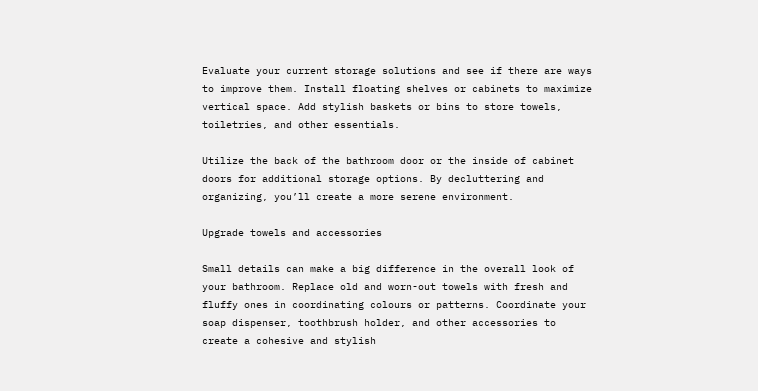Evaluate your current storage solutions and see if there are ways to improve them. Install floating shelves or cabinets to maximize vertical space. Add stylish baskets or bins to store towels, toiletries, and other essentials.

Utilize the back of the bathroom door or the inside of cabinet doors for additional storage options. By decluttering and organizing, you’ll create a more serene environment.

Upgrade towels and accessories

Small details can make a big difference in the overall look of your bathroom. Replace old and worn-out towels with fresh and fluffy ones in coordinating colours or patterns. Coordinate your soap dispenser, toothbrush holder, and other accessories to create a cohesive and stylish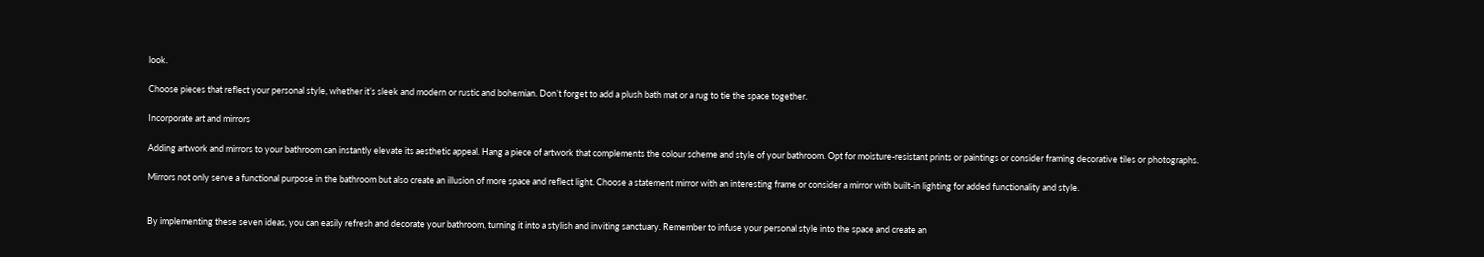look.

Choose pieces that reflect your personal style, whether it’s sleek and modern or rustic and bohemian. Don’t forget to add a plush bath mat or a rug to tie the space together.

Incorporate art and mirrors

Adding artwork and mirrors to your bathroom can instantly elevate its aesthetic appeal. Hang a piece of artwork that complements the colour scheme and style of your bathroom. Opt for moisture-resistant prints or paintings or consider framing decorative tiles or photographs.

Mirrors not only serve a functional purpose in the bathroom but also create an illusion of more space and reflect light. Choose a statement mirror with an interesting frame or consider a mirror with built-in lighting for added functionality and style.


By implementing these seven ideas, you can easily refresh and decorate your bathroom, turning it into a stylish and inviting sanctuary. Remember to infuse your personal style into the space and create an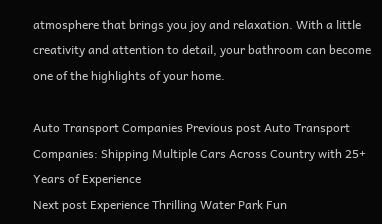atmosphere that brings you joy and relaxation. With a little creativity and attention to detail, your bathroom can become one of the highlights of your home.

Auto Transport Companies Previous post Auto Transport Companies: Shipping Multiple Cars Across Country with 25+ Years of Experience
Next post Experience Thrilling Water Park Fun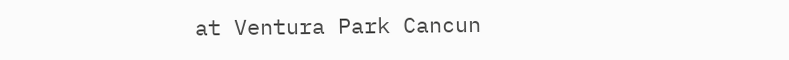at Ventura Park Cancun